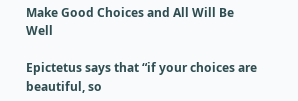Make Good Choices and All Will Be Well

Epictetus says that “if your choices are beautiful, so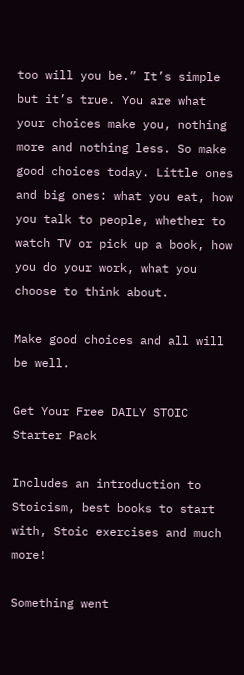too will you be.” It’s simple but it’s true. You are what your choices make you, nothing more and nothing less. So make good choices today. Little ones and big ones: what you eat, how you talk to people, whether to watch TV or pick up a book, how you do your work, what you choose to think about.

Make good choices and all will be well.

Get Your Free DAILY STOIC Starter Pack

Includes an introduction to Stoicism, best books to start with, Stoic exercises and much more!

Something went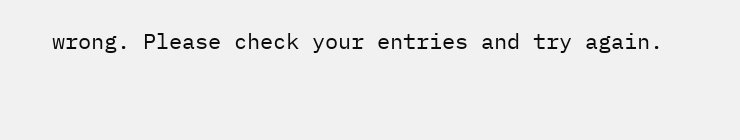wrong. Please check your entries and try again.